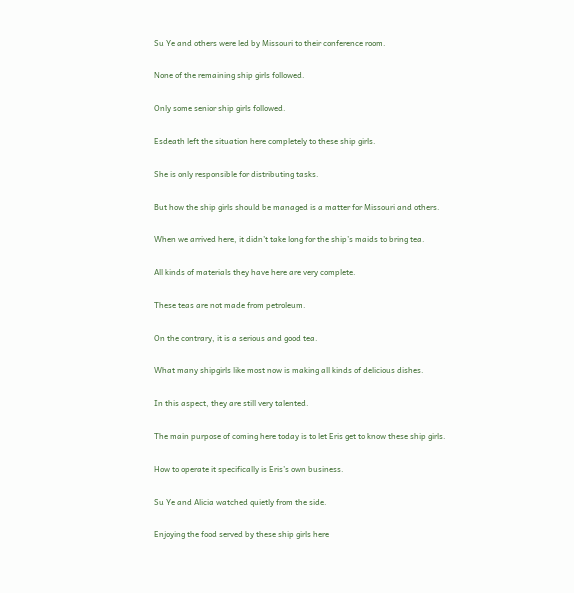Su Ye and others were led by Missouri to their conference room.

None of the remaining ship girls followed.

Only some senior ship girls followed.

Esdeath left the situation here completely to these ship girls.

She is only responsible for distributing tasks.

But how the ship girls should be managed is a matter for Missouri and others.

When we arrived here, it didn’t take long for the ship’s maids to bring tea.

All kinds of materials they have here are very complete.

These teas are not made from petroleum.

On the contrary, it is a serious and good tea.

What many shipgirls like most now is making all kinds of delicious dishes.

In this aspect, they are still very talented.

The main purpose of coming here today is to let Eris get to know these ship girls.

How to operate it specifically is Eris’s own business.

Su Ye and Alicia watched quietly from the side.

Enjoying the food served by these ship girls here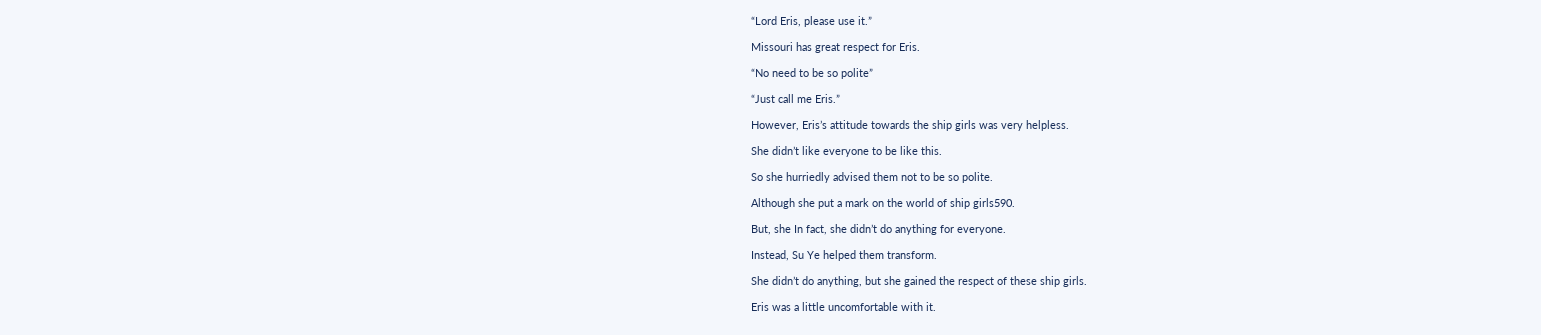“Lord Eris, please use it.”

Missouri has great respect for Eris.

“No need to be so polite”

“Just call me Eris.”

However, Eris’s attitude towards the ship girls was very helpless.

She didn’t like everyone to be like this.

So she hurriedly advised them not to be so polite.

Although she put a mark on the world of ship girls590.

But, she In fact, she didn’t do anything for everyone.

Instead, Su Ye helped them transform.

She didn’t do anything, but she gained the respect of these ship girls.

Eris was a little uncomfortable with it.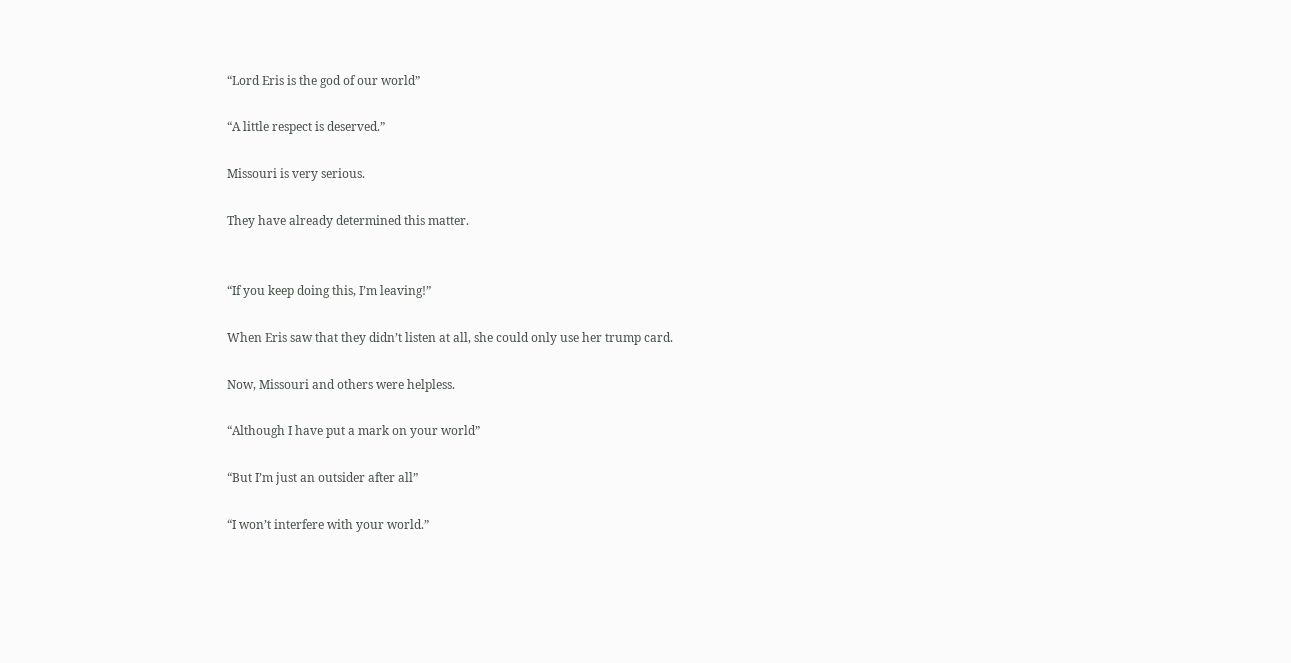“Lord Eris is the god of our world”

“A little respect is deserved.”

Missouri is very serious.

They have already determined this matter.


“If you keep doing this, I’m leaving!”

When Eris saw that they didn’t listen at all, she could only use her trump card.

Now, Missouri and others were helpless.

“Although I have put a mark on your world”

“But I’m just an outsider after all”

“I won’t interfere with your world.”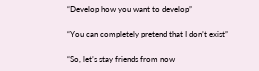“Develop how you want to develop”

“You can completely pretend that I don’t exist”

“So, let’s stay friends from now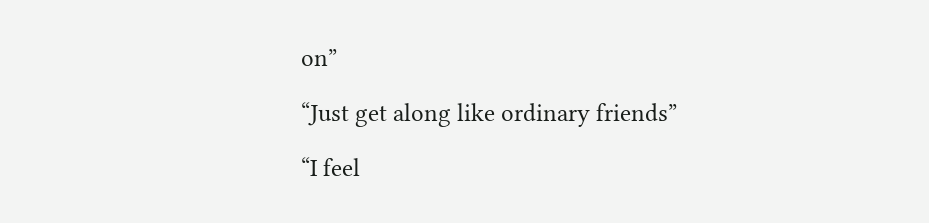on”

“Just get along like ordinary friends”

“I feel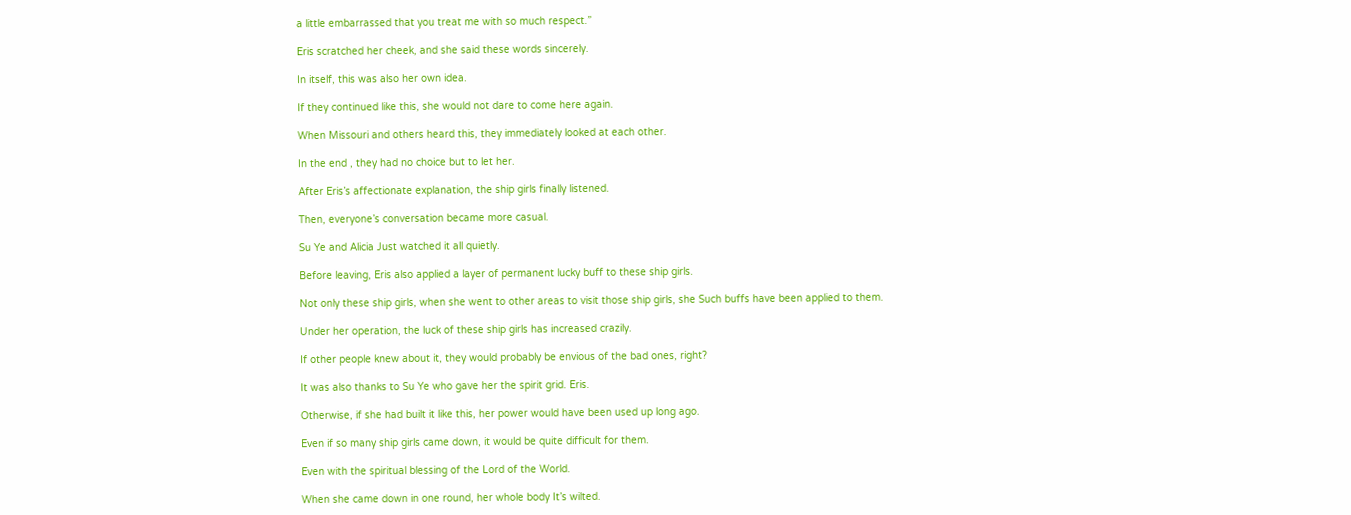a little embarrassed that you treat me with so much respect.”

Eris scratched her cheek, and she said these words sincerely.

In itself, this was also her own idea.

If they continued like this, she would not dare to come here again.

When Missouri and others heard this, they immediately looked at each other.

In the end , they had no choice but to let her.

After Eris’s affectionate explanation, the ship girls finally listened.

Then, everyone’s conversation became more casual.

Su Ye and Alicia Just watched it all quietly.

Before leaving, Eris also applied a layer of permanent lucky buff to these ship girls.

Not only these ship girls, when she went to other areas to visit those ship girls, she Such buffs have been applied to them.

Under her operation, the luck of these ship girls has increased crazily.

If other people knew about it, they would probably be envious of the bad ones, right?

It was also thanks to Su Ye who gave her the spirit grid. Eris.

Otherwise, if she had built it like this, her power would have been used up long ago.

Even if so many ship girls came down, it would be quite difficult for them.

Even with the spiritual blessing of the Lord of the World.

When she came down in one round, her whole body It’s wilted.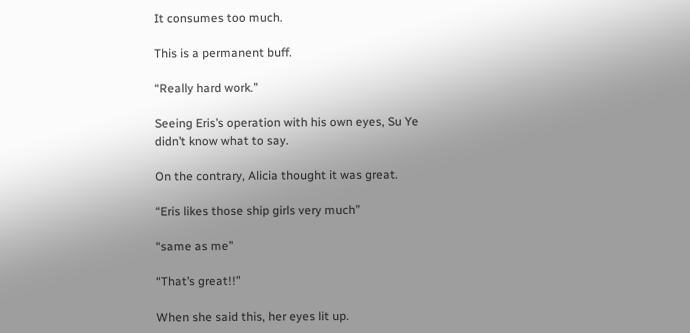It consumes too much.

This is a permanent buff.

“Really hard work.”

Seeing Eris’s operation with his own eyes, Su Ye didn’t know what to say.

On the contrary, Alicia thought it was great.

“Eris likes those ship girls very much”

“same as me”

“That’s great!!”

When she said this, her eyes lit up.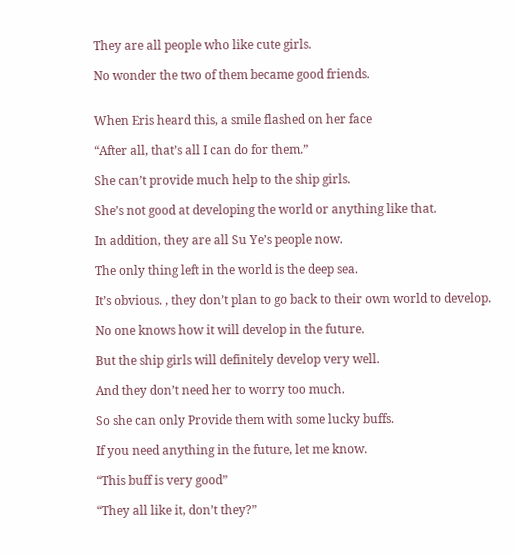They are all people who like cute girls.

No wonder the two of them became good friends.


When Eris heard this, a smile flashed on her face

“After all, that’s all I can do for them.”

She can’t provide much help to the ship girls.

She’s not good at developing the world or anything like that.

In addition, they are all Su Ye’s people now.

The only thing left in the world is the deep sea.

It’s obvious. , they don’t plan to go back to their own world to develop.

No one knows how it will develop in the future.

But the ship girls will definitely develop very well.

And they don’t need her to worry too much.

So she can only Provide them with some lucky buffs.

If you need anything in the future, let me know.

“This buff is very good”

“They all like it, don’t they?”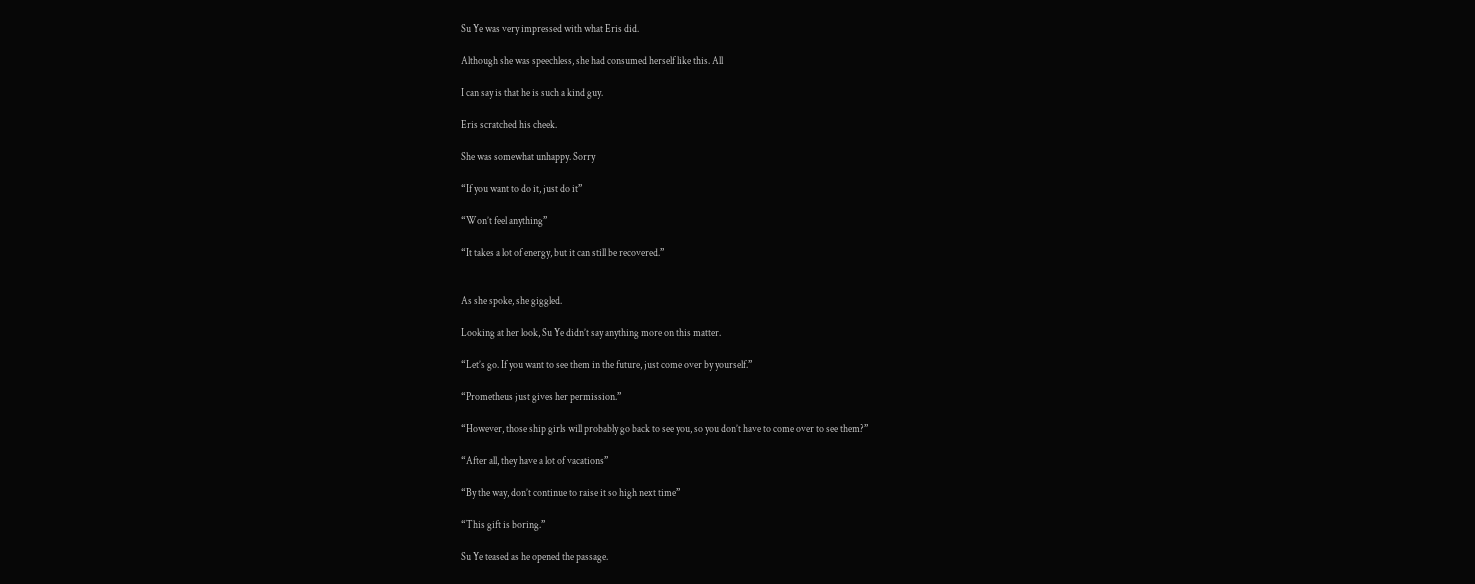Su Ye was very impressed with what Eris did.

Although she was speechless, she had consumed herself like this. All

I can say is that he is such a kind guy.

Eris scratched his cheek.

She was somewhat unhappy. Sorry

“If you want to do it, just do it”

“Won’t feel anything”

“It takes a lot of energy, but it can still be recovered.”


As she spoke, she giggled.

Looking at her look, Su Ye didn’t say anything more on this matter.

“Let’s go. If you want to see them in the future, just come over by yourself.”

“Prometheus just gives her permission.”

“However, those ship girls will probably go back to see you, so you don’t have to come over to see them?”

“After all, they have a lot of vacations”

“By the way, don’t continue to raise it so high next time”

“This gift is boring.”

Su Ye teased as he opened the passage.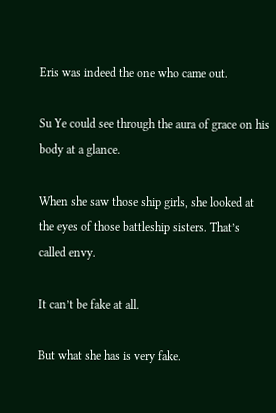Eris was indeed the one who came out.

Su Ye could see through the aura of grace on his body at a glance.

When she saw those ship girls, she looked at the eyes of those battleship sisters. That’s called envy.

It can’t be fake at all.

But what she has is very fake.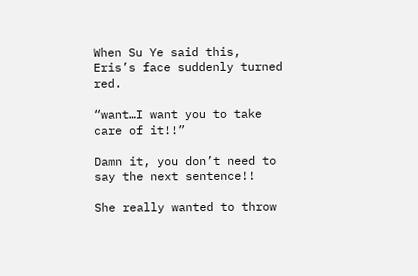When Su Ye said this, Eris’s face suddenly turned red.

“want…I want you to take care of it!!”

Damn it, you don’t need to say the next sentence!!

She really wanted to throw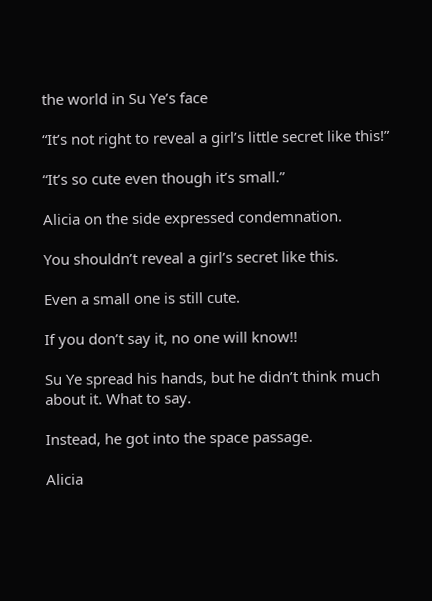the world in Su Ye’s face

“It’s not right to reveal a girl’s little secret like this!”

“It’s so cute even though it’s small.”

Alicia on the side expressed condemnation.

You shouldn’t reveal a girl’s secret like this.

Even a small one is still cute.

If you don’t say it, no one will know!!

Su Ye spread his hands, but he didn’t think much about it. What to say.

Instead, he got into the space passage.

Alicia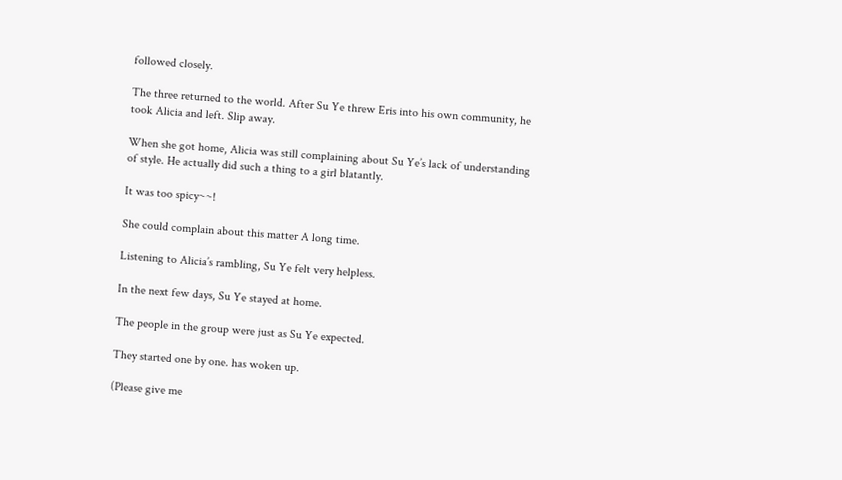followed closely.

The three returned to the world. After Su Ye threw Eris into his own community, he took Alicia and left. Slip away.

When she got home, Alicia was still complaining about Su Ye’s lack of understanding of style. He actually did such a thing to a girl blatantly.

It was too spicy~~!

She could complain about this matter A long time.

Listening to Alicia’s rambling, Su Ye felt very helpless.

In the next few days, Su Ye stayed at home.

The people in the group were just as Su Ye expected.

They started one by one. has woken up.

(Please give me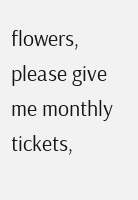flowers, please give me monthly tickets,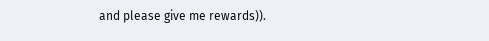and please give me rewards)).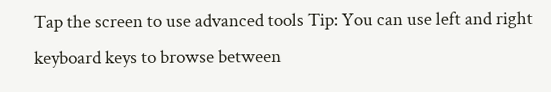Tap the screen to use advanced tools Tip: You can use left and right keyboard keys to browse between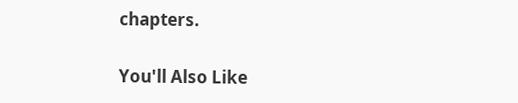chapters.

You'll Also Like